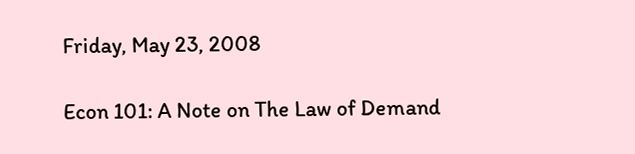Friday, May 23, 2008

Econ 101: A Note on The Law of Demand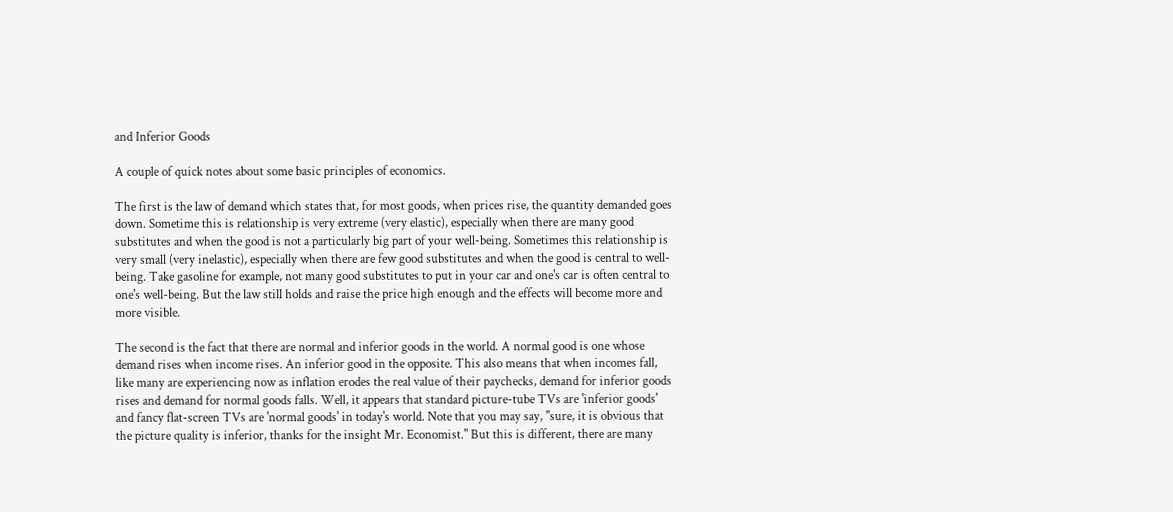and Inferior Goods

A couple of quick notes about some basic principles of economics.

The first is the law of demand which states that, for most goods, when prices rise, the quantity demanded goes down. Sometime this is relationship is very extreme (very elastic), especially when there are many good substitutes and when the good is not a particularly big part of your well-being. Sometimes this relationship is very small (very inelastic), especially when there are few good substitutes and when the good is central to well-being. Take gasoline for example, not many good substitutes to put in your car and one's car is often central to one's well-being. But the law still holds and raise the price high enough and the effects will become more and more visible.

The second is the fact that there are normal and inferior goods in the world. A normal good is one whose demand rises when income rises. An inferior good in the opposite. This also means that when incomes fall, like many are experiencing now as inflation erodes the real value of their paychecks, demand for inferior goods rises and demand for normal goods falls. Well, it appears that standard picture-tube TVs are 'inferior goods' and fancy flat-screen TVs are 'normal goods' in today's world. Note that you may say, "sure, it is obvious that the picture quality is inferior, thanks for the insight Mr. Economist." But this is different, there are many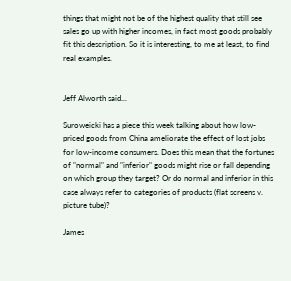things that might not be of the highest quality that still see sales go up with higher incomes, in fact most goods probably fit this description. So it is interesting, to me at least, to find real examples.


Jeff Alworth said...

Suroweicki has a piece this week talking about how low-priced goods from China ameliorate the effect of lost jobs for low-income consumers. Does this mean that the fortunes of "normal" and "inferior" goods might rise or fall depending on which group they target? Or do normal and inferior in this case always refer to categories of products (flat screens v. picture tube)?

James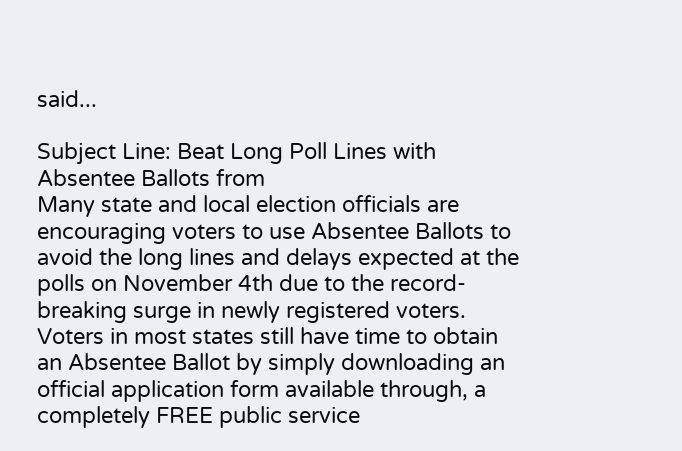said...

Subject Line: Beat Long Poll Lines with Absentee Ballots from
Many state and local election officials are encouraging voters to use Absentee Ballots to avoid the long lines and delays expected at the polls on November 4th due to the record-breaking surge in newly registered voters.
Voters in most states still have time to obtain an Absentee Ballot by simply downloading an official application form available through, a completely FREE public service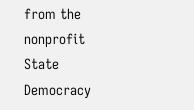from the nonprofit State Democracy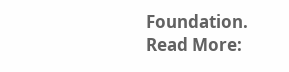Foundation.
Read More: